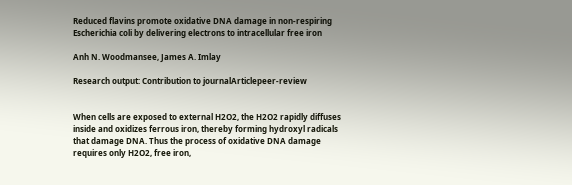Reduced flavins promote oxidative DNA damage in non-respiring Escherichia coli by delivering electrons to intracellular free iron

Anh N. Woodmansee, James A. Imlay

Research output: Contribution to journalArticlepeer-review


When cells are exposed to external H2O2, the H2O2 rapidly diffuses inside and oxidizes ferrous iron, thereby forming hydroxyl radicals that damage DNA. Thus the process of oxidative DNA damage requires only H2O2, free iron,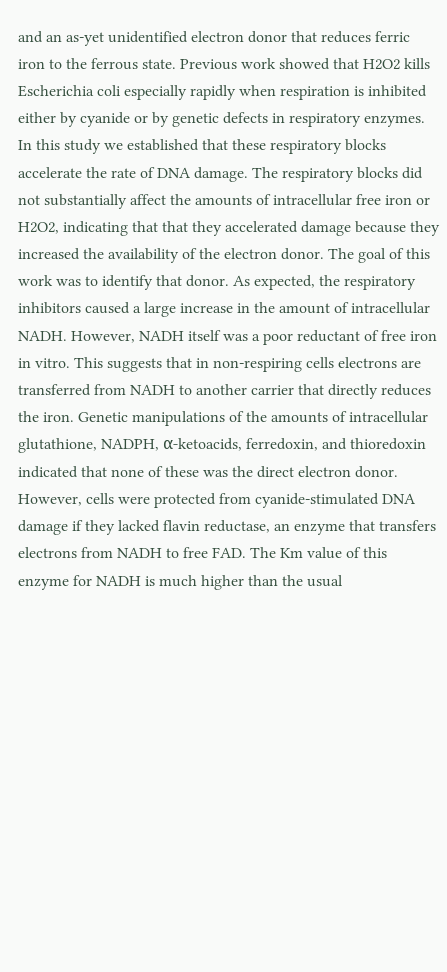and an as-yet unidentified electron donor that reduces ferric iron to the ferrous state. Previous work showed that H2O2 kills Escherichia coli especially rapidly when respiration is inhibited either by cyanide or by genetic defects in respiratory enzymes. In this study we established that these respiratory blocks accelerate the rate of DNA damage. The respiratory blocks did not substantially affect the amounts of intracellular free iron or H2O2, indicating that that they accelerated damage because they increased the availability of the electron donor. The goal of this work was to identify that donor. As expected, the respiratory inhibitors caused a large increase in the amount of intracellular NADH. However, NADH itself was a poor reductant of free iron in vitro. This suggests that in non-respiring cells electrons are transferred from NADH to another carrier that directly reduces the iron. Genetic manipulations of the amounts of intracellular glutathione, NADPH, α-ketoacids, ferredoxin, and thioredoxin indicated that none of these was the direct electron donor. However, cells were protected from cyanide-stimulated DNA damage if they lacked flavin reductase, an enzyme that transfers electrons from NADH to free FAD. The Km value of this enzyme for NADH is much higher than the usual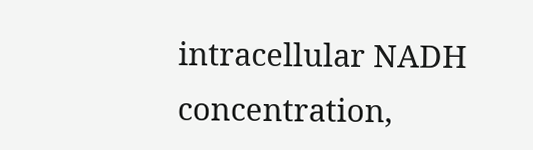intracellular NADH concentration,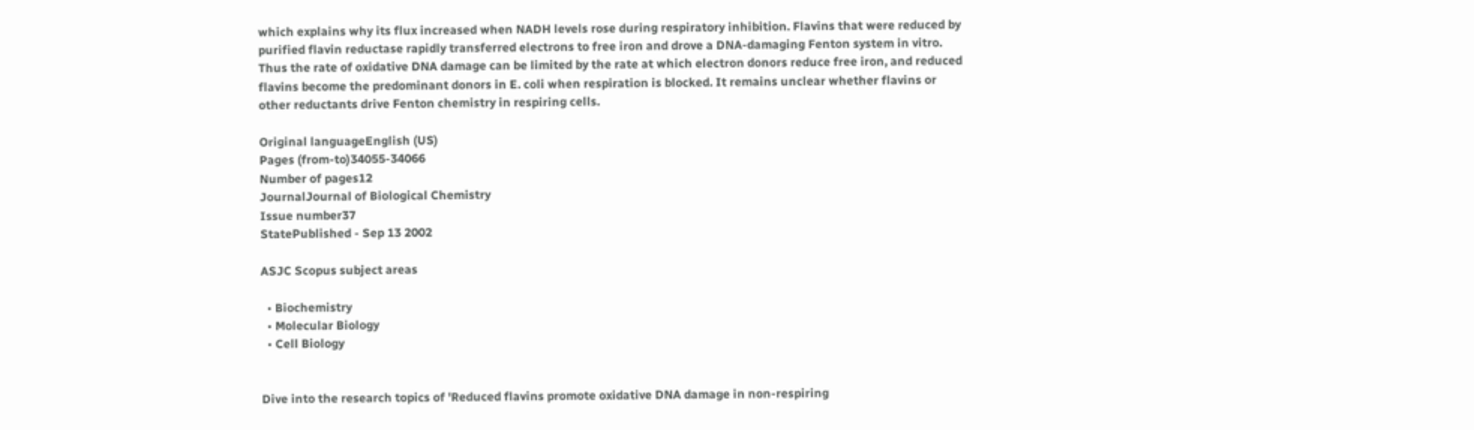which explains why its flux increased when NADH levels rose during respiratory inhibition. Flavins that were reduced by purified flavin reductase rapidly transferred electrons to free iron and drove a DNA-damaging Fenton system in vitro. Thus the rate of oxidative DNA damage can be limited by the rate at which electron donors reduce free iron, and reduced flavins become the predominant donors in E. coli when respiration is blocked. It remains unclear whether flavins or other reductants drive Fenton chemistry in respiring cells.

Original languageEnglish (US)
Pages (from-to)34055-34066
Number of pages12
JournalJournal of Biological Chemistry
Issue number37
StatePublished - Sep 13 2002

ASJC Scopus subject areas

  • Biochemistry
  • Molecular Biology
  • Cell Biology


Dive into the research topics of 'Reduced flavins promote oxidative DNA damage in non-respiring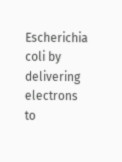Escherichia coli by delivering electrons to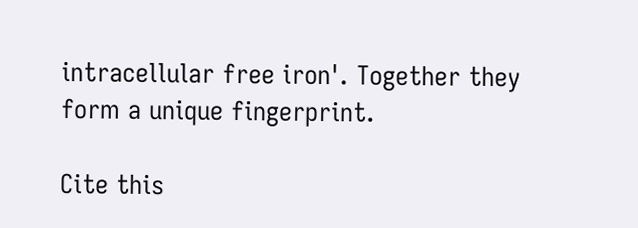intracellular free iron'. Together they form a unique fingerprint.

Cite this